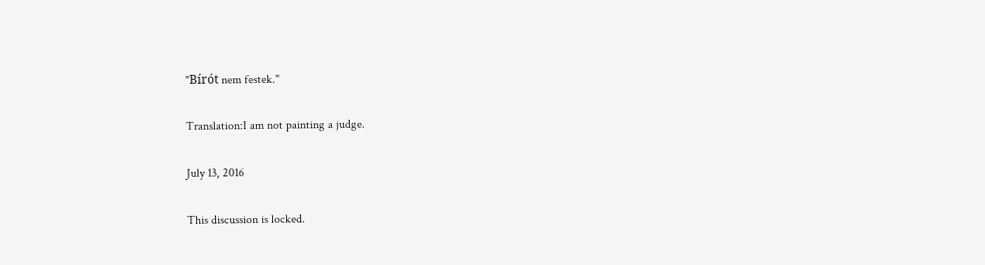"Bírót nem festek."

Translation:I am not painting a judge.

July 13, 2016

This discussion is locked.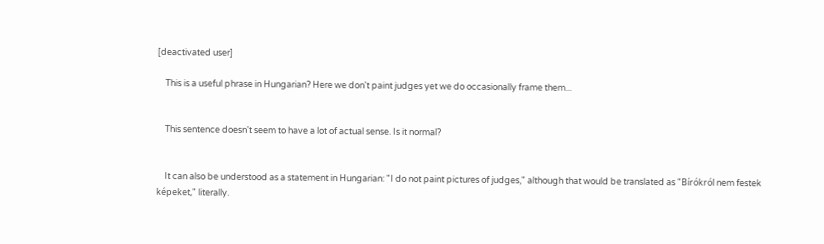[deactivated user]

    This is a useful phrase in Hungarian? Here we don't paint judges yet we do occasionally frame them...


    This sentence doesn't seem to have a lot of actual sense. Is it normal?


    It can also be understood as a statement in Hungarian: "I do not paint pictures of judges," although that would be translated as "Bírókról nem festek képeket," literally.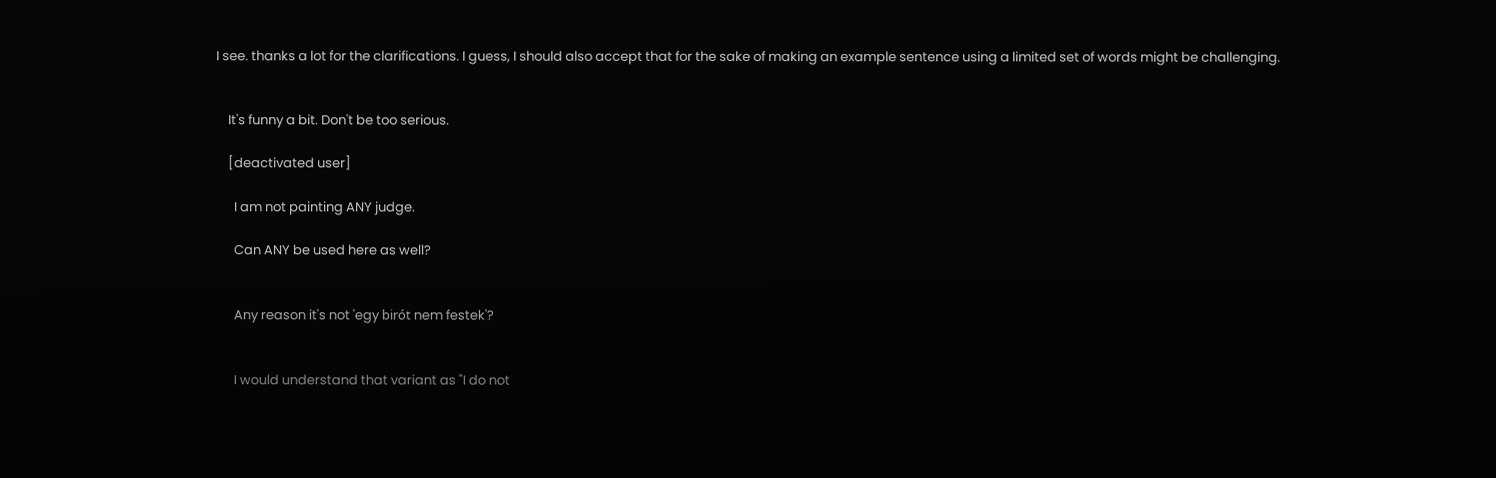I see. thanks a lot for the clarifications. I guess, I should also accept that for the sake of making an example sentence using a limited set of words might be challenging.


    It's funny a bit. Don't be too serious.

    [deactivated user]

      I am not painting ANY judge.

      Can ANY be used here as well?


      Any reason it's not 'egy birót nem festek'?


      I would understand that variant as "I do not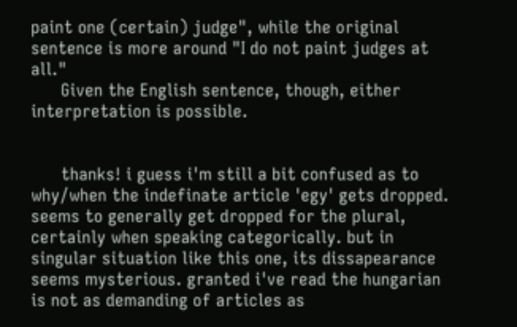paint one (certain) judge", while the original sentence is more around "I do not paint judges at all."
      Given the English sentence, though, either interpretation is possible.


      thanks! i guess i'm still a bit confused as to why/when the indefinate article 'egy' gets dropped. seems to generally get dropped for the plural, certainly when speaking categorically. but in singular situation like this one, its dissapearance seems mysterious. granted i've read the hungarian is not as demanding of articles as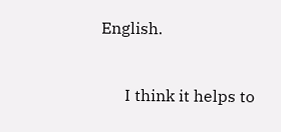English.


      I think it helps to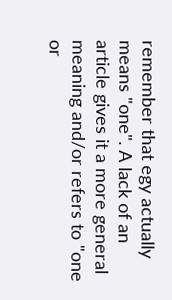remember that egy actually means "one". A lack of an article gives it a more general meaning and/or refers to "one or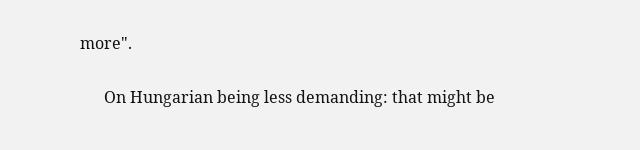more".

      On Hungarian being less demanding: that might be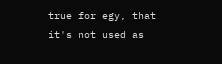true for egy, that it's not used as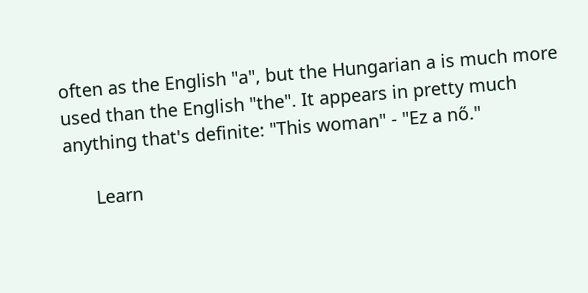often as the English "a", but the Hungarian a is much more used than the English "the". It appears in pretty much anything that's definite: "This woman" - "Ez a nő."

      Learn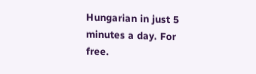Hungarian in just 5 minutes a day. For free.